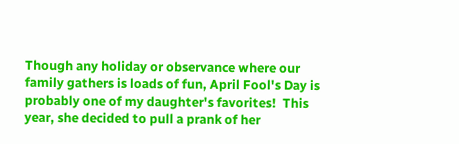Though any holiday or observance where our family gathers is loads of fun, April Fool's Day is probably one of my daughter's favorites!  This year, she decided to pull a prank of her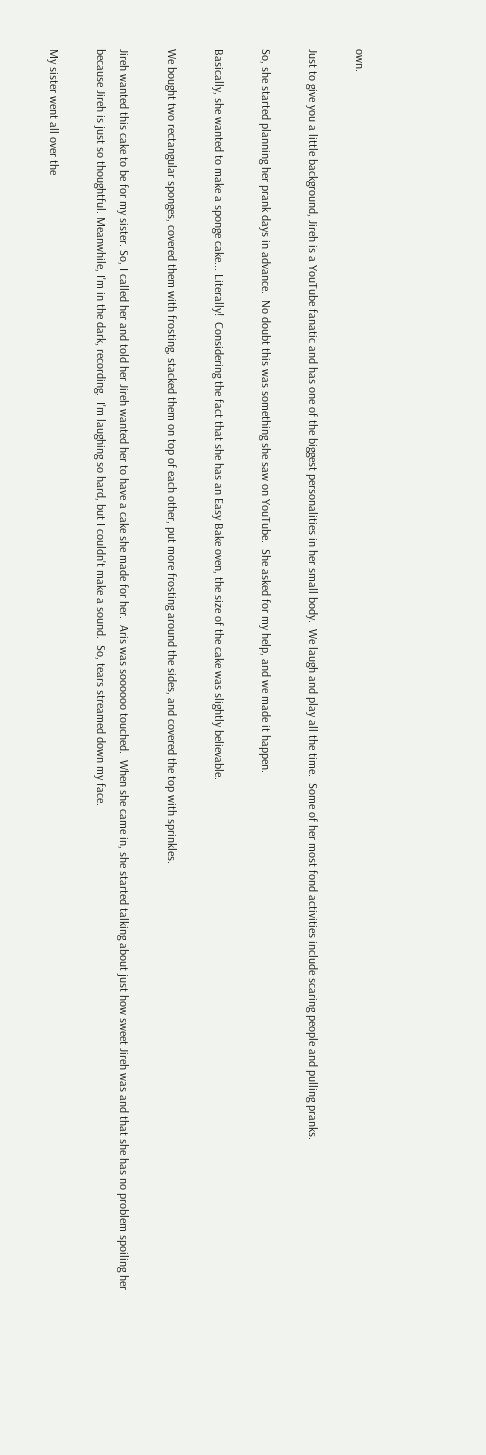own.

Just to give you a little background, Jireh is a YouTube fanatic and has one of the biggest personalities in her small body.  We laugh and play all the time.  Some of her most fond activities include scaring people and pulling pranks.

So, she started planning her prank days in advance.  No doubt this was something she saw on YouTube.  She asked for my help, and we made it happen.

Basically, she wanted to make a sponge cake... Literally!  Considering the fact that she has an Easy Bake oven, the size of the cake was slightly believable.

We bought two rectangular sponges, covered them with frosting, stacked them on top of each other, put more frosting around the sides, and covered the top with sprinkles.

Jireh wanted this cake to be for my sister. So, I called her and told her Jireh wanted her to have a cake she made for her.  Aris was soooooo touched.  When she came in, she started talking about just how sweet Jireh was and that she has no problem spoiling her because Jireh is just so thoughtful. Meanwhile, I'm in the dark, recording.  I'm laughing so hard, but I couldn't make a sound.  So, tears streamed down my face.

My sister went all over the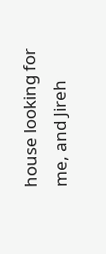house looking for me, and Jireh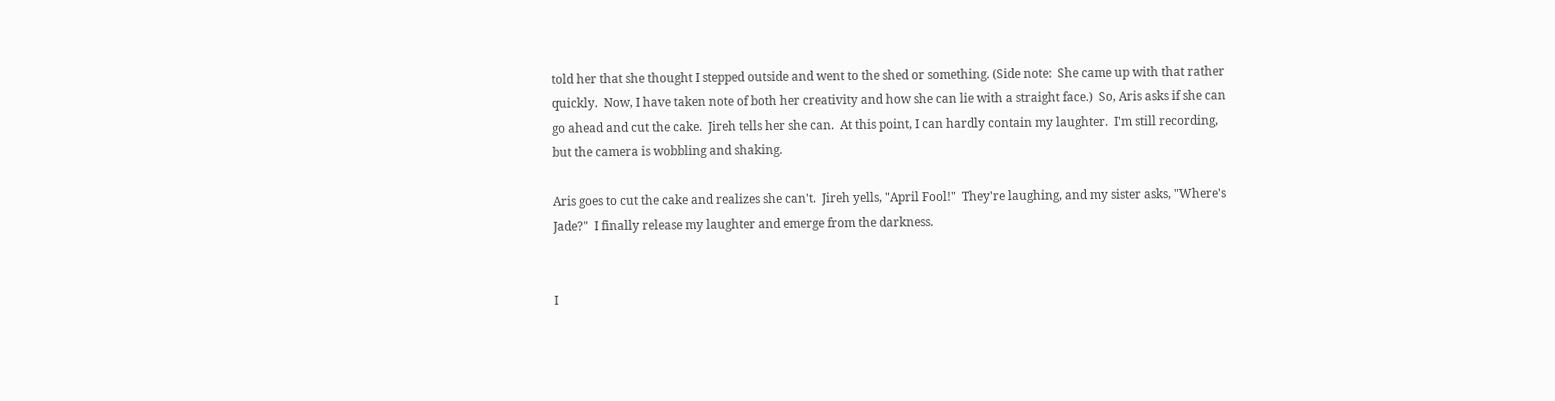told her that she thought I stepped outside and went to the shed or something. (Side note:  She came up with that rather quickly.  Now, I have taken note of both her creativity and how she can lie with a straight face.)  So, Aris asks if she can go ahead and cut the cake.  Jireh tells her she can.  At this point, I can hardly contain my laughter.  I'm still recording, but the camera is wobbling and shaking.

Aris goes to cut the cake and realizes she can't.  Jireh yells, "April Fool!"  They're laughing, and my sister asks, "Where's Jade?"  I finally release my laughter and emerge from the darkness.


I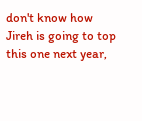don't know how Jireh is going to top this one next year,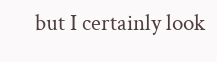but I certainly look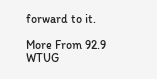forward to it.

More From 92.9 WTUG